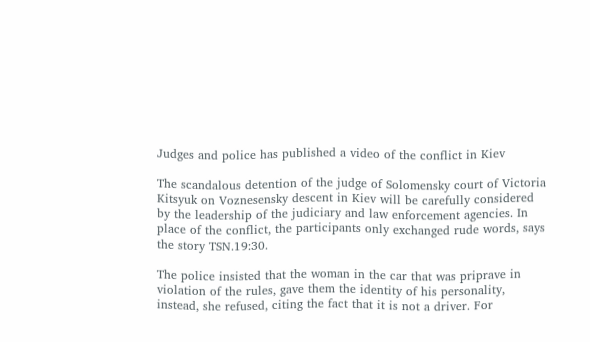Judges and police has published a video of the conflict in Kiev

The scandalous detention of the judge of Solomensky court of Victoria Kitsyuk on Voznesensky descent in Kiev will be carefully considered by the leadership of the judiciary and law enforcement agencies. In place of the conflict, the participants only exchanged rude words, says the story TSN.19:30.

The police insisted that the woman in the car that was priprave in violation of the rules, gave them the identity of his personality, instead, she refused, citing the fact that it is not a driver. For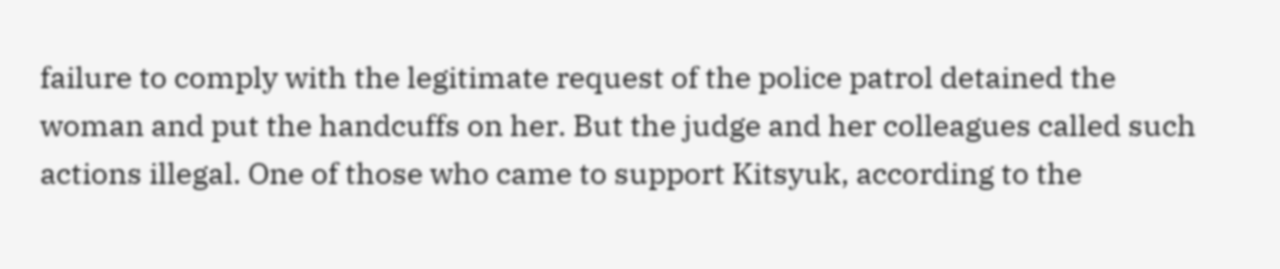failure to comply with the legitimate request of the police patrol detained the woman and put the handcuffs on her. But the judge and her colleagues called such actions illegal. One of those who came to support Kitsyuk, according to the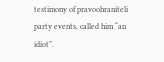testimony of pravoohraniteli party events, called him “an idiot”.